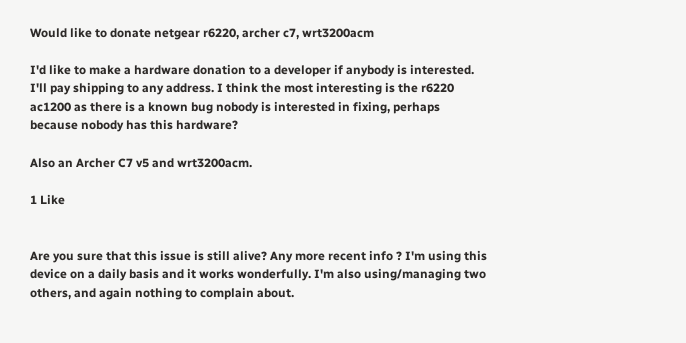Would like to donate netgear r6220, archer c7, wrt3200acm

I'd like to make a hardware donation to a developer if anybody is interested. I'll pay shipping to any address. I think the most interesting is the r6220 ac1200 as there is a known bug nobody is interested in fixing, perhaps because nobody has this hardware?

Also an Archer C7 v5 and wrt3200acm.

1 Like


Are you sure that this issue is still alive? Any more recent info ? I'm using this device on a daily basis and it works wonderfully. I'm also using/managing two others, and again nothing to complain about.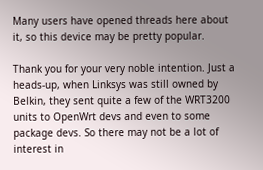Many users have opened threads here about it, so this device may be pretty popular.

Thank you for your very noble intention. Just a heads-up, when Linksys was still owned by Belkin, they sent quite a few of the WRT3200 units to OpenWrt devs and even to some package devs. So there may not be a lot of interest in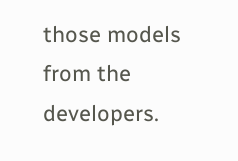those models from the developers.